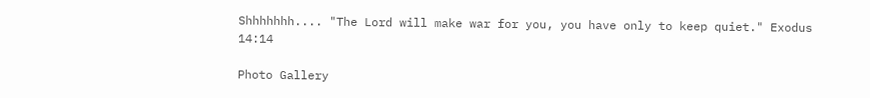Shhhhhhh.... "The Lord will make war for you, you have only to keep quiet." Exodus 14:14

Photo Gallery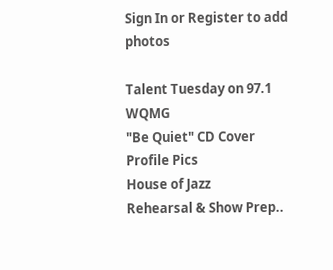Sign In or Register to add photos

Talent Tuesday on 97.1 WQMG
"Be Quiet" CD Cover
Profile Pics
House of Jazz
Rehearsal & Show Prep..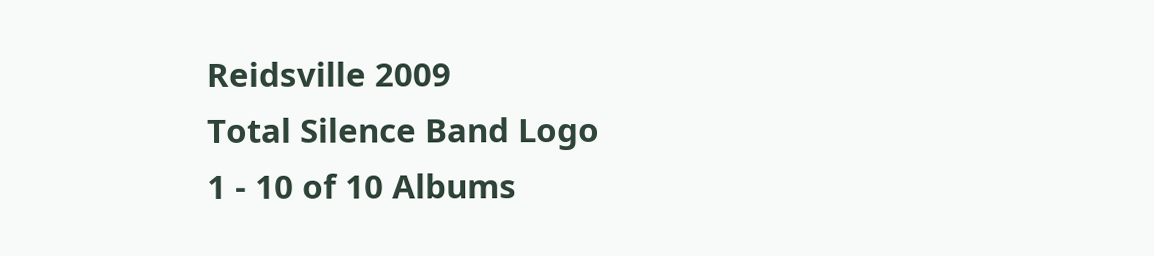Reidsville 2009
Total Silence Band Logo
1 - 10 of 10 Albums